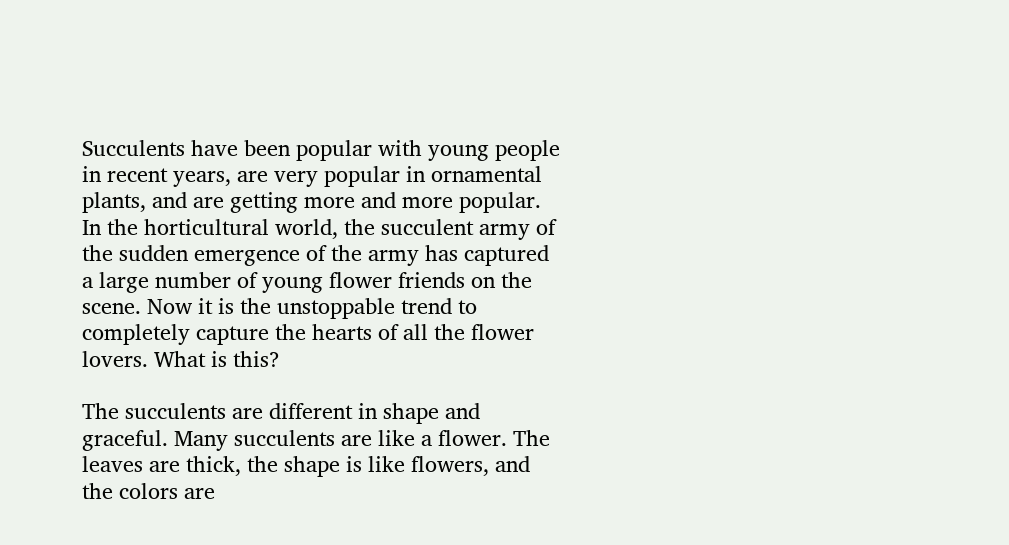Succulents have been popular with young people in recent years, are very popular in ornamental plants, and are getting more and more popular. In the horticultural world, the succulent army of the sudden emergence of the army has captured a large number of young flower friends on the scene. Now it is the unstoppable trend to completely capture the hearts of all the flower lovers. What is this?

The succulents are different in shape and graceful. Many succulents are like a flower. The leaves are thick, the shape is like flowers, and the colors are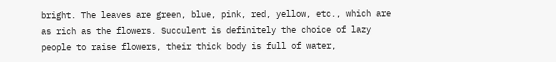bright. The leaves are green, blue, pink, red, yellow, etc., which are as rich as the flowers. Succulent is definitely the choice of lazy people to raise flowers, their thick body is full of water,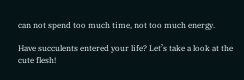can not spend too much time, not too much energy.

Have succulents entered your life? Let’s take a look at the cute flesh!